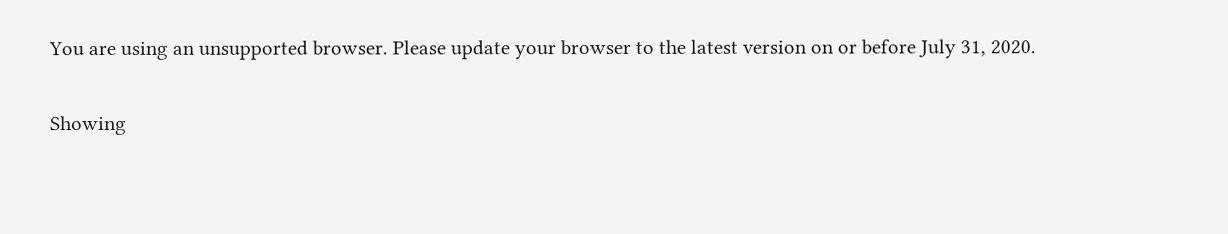You are using an unsupported browser. Please update your browser to the latest version on or before July 31, 2020.

Showing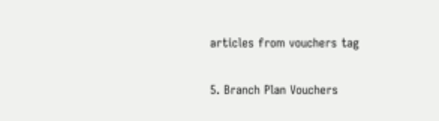articles from vouchers tag

5. Branch Plan Vouchers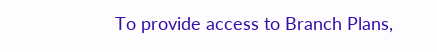To provide access to Branch Plans,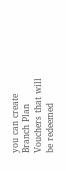you can create Branch Plan Vouchers that will be redeemed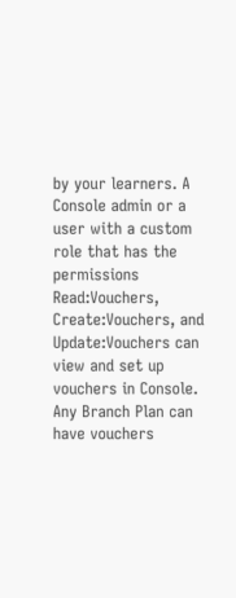by your learners. A Console admin or a user with a custom role that has the permissions Read:Vouchers, Create:Vouchers, and Update:Vouchers can view and set up vouchers in Console. Any Branch Plan can have vouchers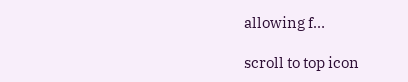allowing f…

scroll to top icon